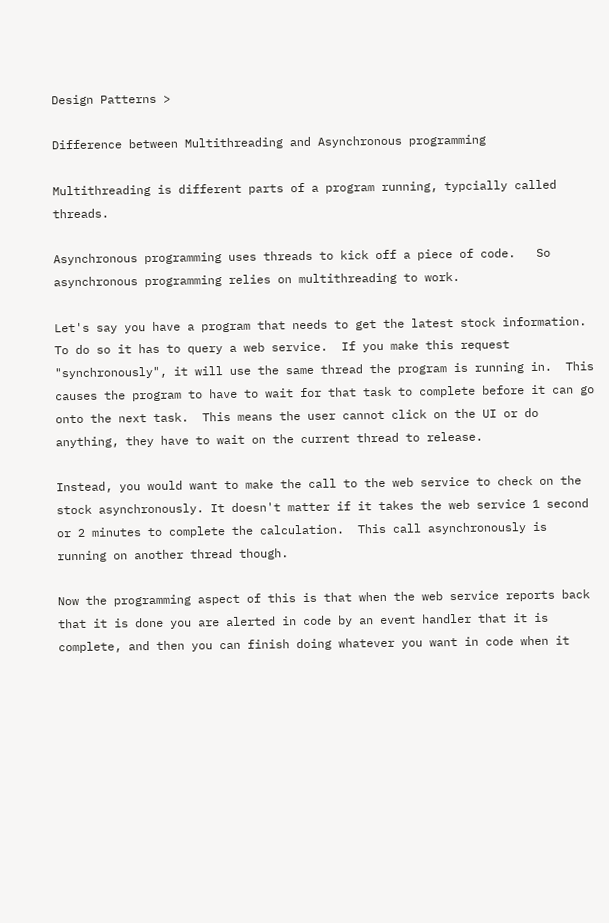Design Patterns >

Difference between Multithreading and Asynchronous programming

Multithreading is different parts of a program running, typcially called threads.

Asynchronous programming uses threads to kick off a piece of code.   So asynchronous programming relies on multithreading to work.

Let's say you have a program that needs to get the latest stock information.  To do so it has to query a web service.  If you make this request "synchronously", it will use the same thread the program is running in.  This causes the program to have to wait for that task to complete before it can go onto the next task.  This means the user cannot click on the UI or do anything, they have to wait on the current thread to release.

Instead, you would want to make the call to the web service to check on the stock asynchronously. It doesn't matter if it takes the web service 1 second or 2 minutes to complete the calculation.  This call asynchronously is running on another thread though.

Now the programming aspect of this is that when the web service reports back that it is done you are alerted in code by an event handler that it is complete, and then you can finish doing whatever you want in code when it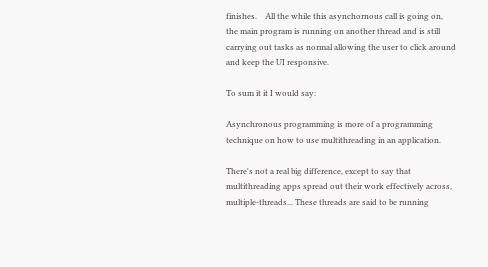finishes.    All the while this asynchornous call is going on, the main program is running on another thread and is still carrying out tasks as normal allowing the user to click around and keep the UI responsive.

To sum it it I would say:

Asynchronous programming is more of a programming technique on how to use multithreading in an application.

There's not a real big difference, except to say that multithreading apps spread out their work effectively across, multiple-threads... These threads are said to be running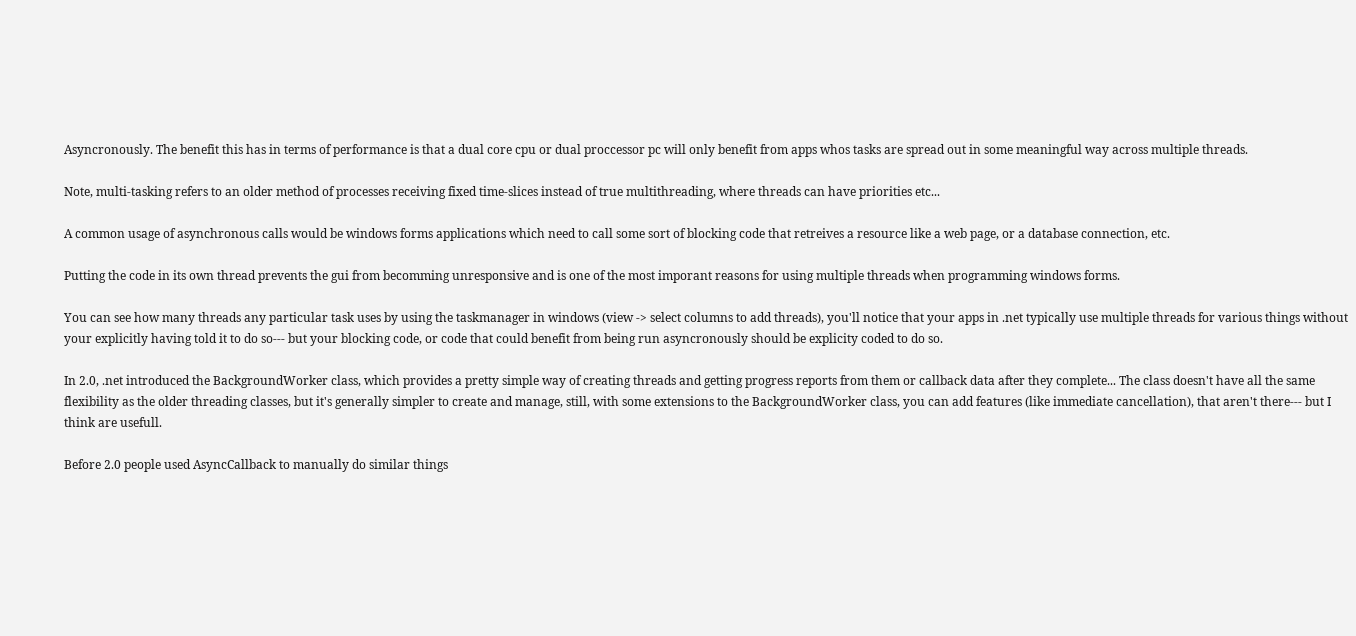Asyncronously. The benefit this has in terms of performance is that a dual core cpu or dual proccessor pc will only benefit from apps whos tasks are spread out in some meaningful way across multiple threads.

Note, multi-tasking refers to an older method of processes receiving fixed time-slices instead of true multithreading, where threads can have priorities etc...

A common usage of asynchronous calls would be windows forms applications which need to call some sort of blocking code that retreives a resource like a web page, or a database connection, etc.

Putting the code in its own thread prevents the gui from becomming unresponsive and is one of the most imporant reasons for using multiple threads when programming windows forms.

You can see how many threads any particular task uses by using the taskmanager in windows (view -> select columns to add threads), you'll notice that your apps in .net typically use multiple threads for various things without your explicitly having told it to do so--- but your blocking code, or code that could benefit from being run asyncronously should be explicity coded to do so.

In 2.0, .net introduced the BackgroundWorker class, which provides a pretty simple way of creating threads and getting progress reports from them or callback data after they complete... The class doesn't have all the same flexibility as the older threading classes, but it's generally simpler to create and manage, still, with some extensions to the BackgroundWorker class, you can add features (like immediate cancellation), that aren't there--- but I think are usefull.

Before 2.0 people used AsyncCallback to manually do similar things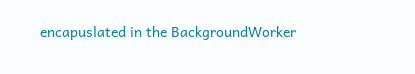encapuslated in the BackgroundWorker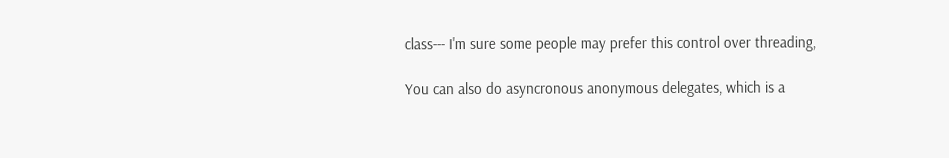class--- I'm sure some people may prefer this control over threading,

You can also do asyncronous anonymous delegates, which is a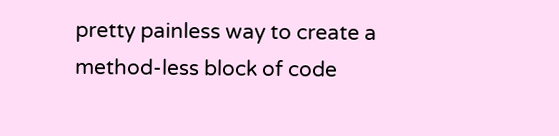pretty painless way to create a method-less block of code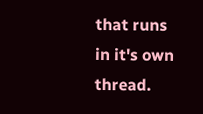that runs in it's own thread.